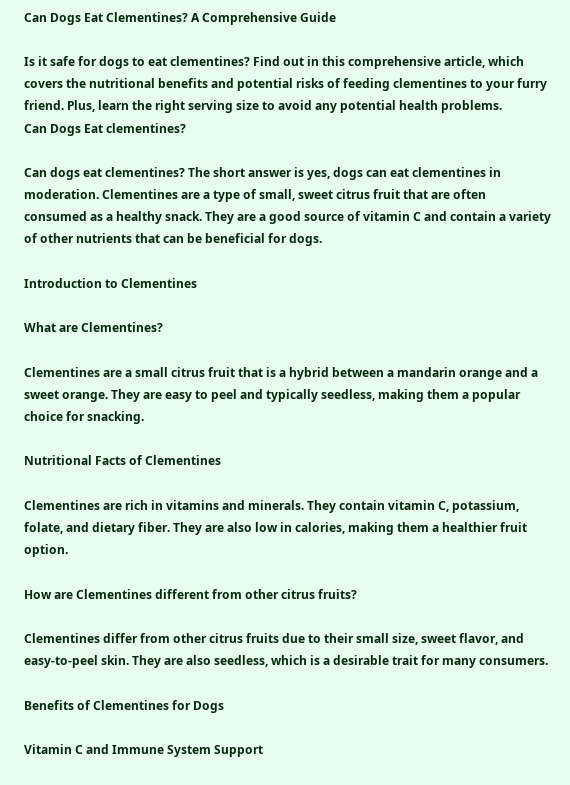Can Dogs Eat Clementines? A Comprehensive Guide

Is it safe for dogs to eat clementines? Find out in this comprehensive article, which covers the nutritional benefits and potential risks of feeding clementines to your furry friend. Plus, learn the right serving size to avoid any potential health problems.
Can Dogs Eat clementines?

Can dogs eat clementines? The short answer is yes, dogs can eat clementines in moderation. Clementines are a type of small, sweet citrus fruit that are often consumed as a healthy snack. They are a good source of vitamin C and contain a variety of other nutrients that can be beneficial for dogs.

Introduction to Clementines

What are Clementines?

Clementines are a small citrus fruit that is a hybrid between a mandarin orange and a sweet orange. They are easy to peel and typically seedless, making them a popular choice for snacking.

Nutritional Facts of Clementines

Clementines are rich in vitamins and minerals. They contain vitamin C, potassium, folate, and dietary fiber. They are also low in calories, making them a healthier fruit option.

How are Clementines different from other citrus fruits?

Clementines differ from other citrus fruits due to their small size, sweet flavor, and easy-to-peel skin. They are also seedless, which is a desirable trait for many consumers.

Benefits of Clementines for Dogs

Vitamin C and Immune System Support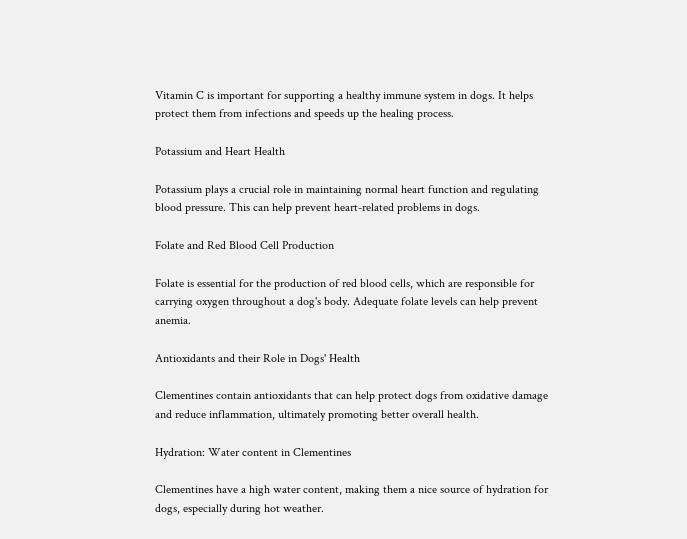Vitamin C is important for supporting a healthy immune system in dogs. It helps protect them from infections and speeds up the healing process.

Potassium and Heart Health

Potassium plays a crucial role in maintaining normal heart function and regulating blood pressure. This can help prevent heart-related problems in dogs.

Folate and Red Blood Cell Production

Folate is essential for the production of red blood cells, which are responsible for carrying oxygen throughout a dog's body. Adequate folate levels can help prevent anemia.

Antioxidants and their Role in Dogs' Health

Clementines contain antioxidants that can help protect dogs from oxidative damage and reduce inflammation, ultimately promoting better overall health.

Hydration: Water content in Clementines

Clementines have a high water content, making them a nice source of hydration for dogs, especially during hot weather.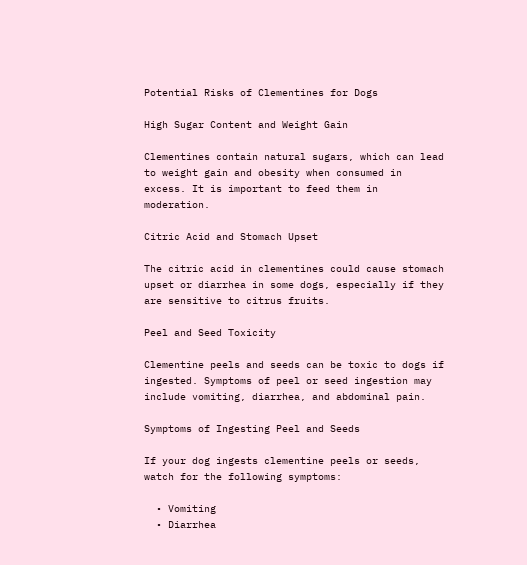Potential Risks of Clementines for Dogs

High Sugar Content and Weight Gain

Clementines contain natural sugars, which can lead to weight gain and obesity when consumed in excess. It is important to feed them in moderation.

Citric Acid and Stomach Upset

The citric acid in clementines could cause stomach upset or diarrhea in some dogs, especially if they are sensitive to citrus fruits.

Peel and Seed Toxicity

Clementine peels and seeds can be toxic to dogs if ingested. Symptoms of peel or seed ingestion may include vomiting, diarrhea, and abdominal pain.

Symptoms of Ingesting Peel and Seeds

If your dog ingests clementine peels or seeds, watch for the following symptoms:

  • Vomiting
  • Diarrhea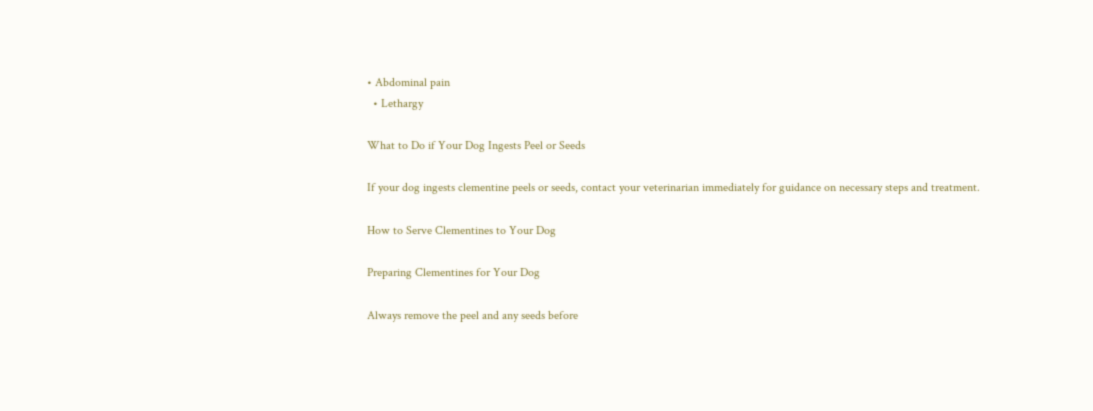• Abdominal pain
  • Lethargy

What to Do if Your Dog Ingests Peel or Seeds

If your dog ingests clementine peels or seeds, contact your veterinarian immediately for guidance on necessary steps and treatment.

How to Serve Clementines to Your Dog

Preparing Clementines for Your Dog

Always remove the peel and any seeds before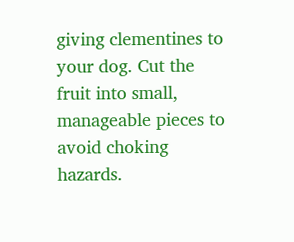giving clementines to your dog. Cut the fruit into small, manageable pieces to avoid choking hazards.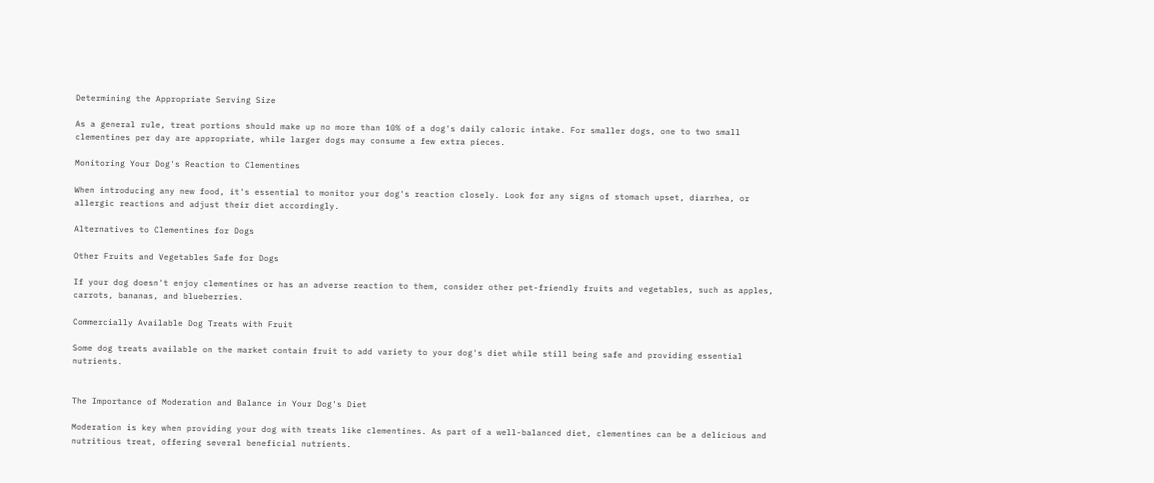Determining the Appropriate Serving Size

As a general rule, treat portions should make up no more than 10% of a dog's daily caloric intake. For smaller dogs, one to two small clementines per day are appropriate, while larger dogs may consume a few extra pieces.

Monitoring Your Dog's Reaction to Clementines

When introducing any new food, it's essential to monitor your dog's reaction closely. Look for any signs of stomach upset, diarrhea, or allergic reactions and adjust their diet accordingly.

Alternatives to Clementines for Dogs

Other Fruits and Vegetables Safe for Dogs

If your dog doesn't enjoy clementines or has an adverse reaction to them, consider other pet-friendly fruits and vegetables, such as apples, carrots, bananas, and blueberries.

Commercially Available Dog Treats with Fruit

Some dog treats available on the market contain fruit to add variety to your dog's diet while still being safe and providing essential nutrients.


The Importance of Moderation and Balance in Your Dog's Diet

Moderation is key when providing your dog with treats like clementines. As part of a well-balanced diet, clementines can be a delicious and nutritious treat, offering several beneficial nutrients.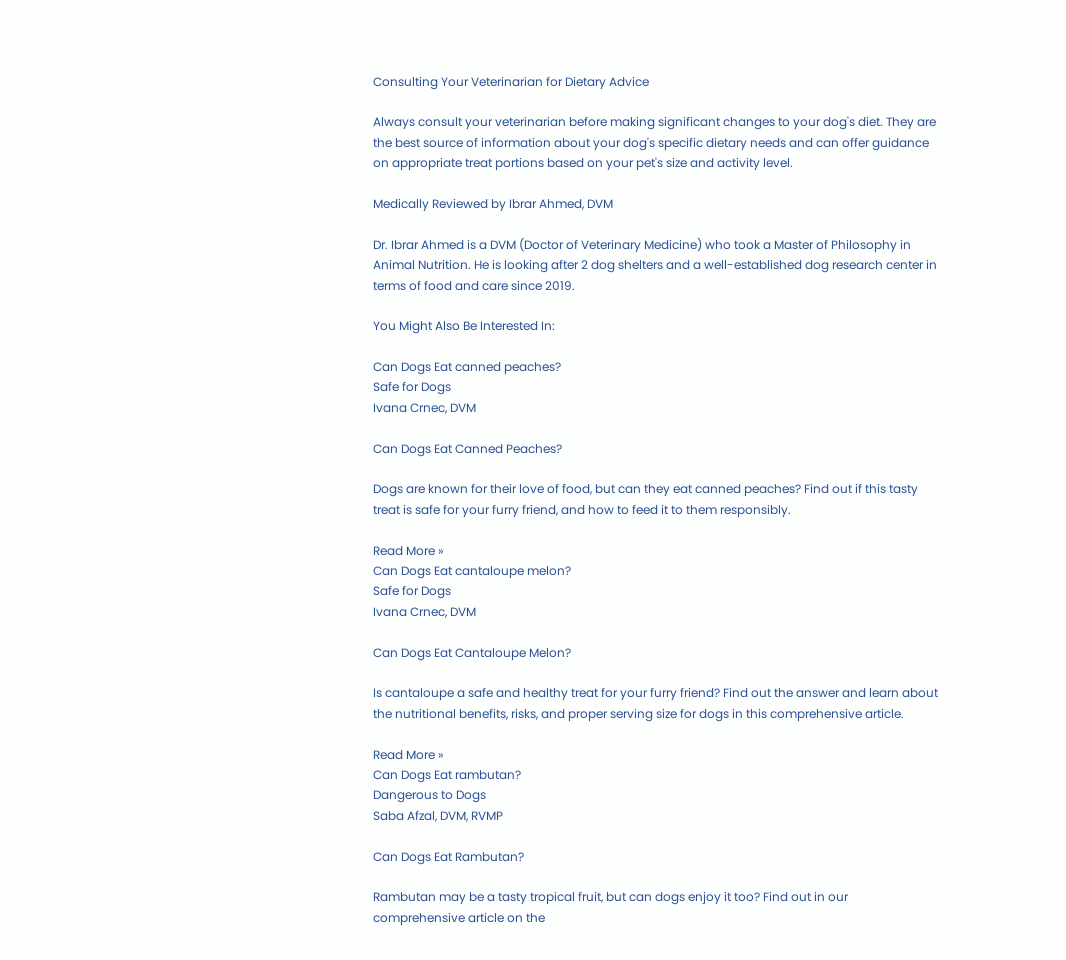Consulting Your Veterinarian for Dietary Advice

Always consult your veterinarian before making significant changes to your dog's diet. They are the best source of information about your dog's specific dietary needs and can offer guidance on appropriate treat portions based on your pet's size and activity level.

Medically Reviewed by Ibrar Ahmed, DVM

Dr. Ibrar Ahmed is a DVM (Doctor of Veterinary Medicine) who took a Master of Philosophy in Animal Nutrition. He is looking after 2 dog shelters and a well-established dog research center in terms of food and care since 2019.

You Might Also Be Interested In:

Can Dogs Eat canned peaches?
Safe for Dogs
Ivana Crnec, DVM

Can Dogs Eat Canned Peaches?

Dogs are known for their love of food, but can they eat canned peaches? Find out if this tasty treat is safe for your furry friend, and how to feed it to them responsibly.

Read More »
Can Dogs Eat cantaloupe melon?
Safe for Dogs
Ivana Crnec, DVM

Can Dogs Eat Cantaloupe Melon?

Is cantaloupe a safe and healthy treat for your furry friend? Find out the answer and learn about the nutritional benefits, risks, and proper serving size for dogs in this comprehensive article.

Read More »
Can Dogs Eat rambutan?
Dangerous to Dogs
Saba Afzal, DVM, RVMP

Can Dogs Eat Rambutan?

Rambutan may be a tasty tropical fruit, but can dogs enjoy it too? Find out in our comprehensive article on the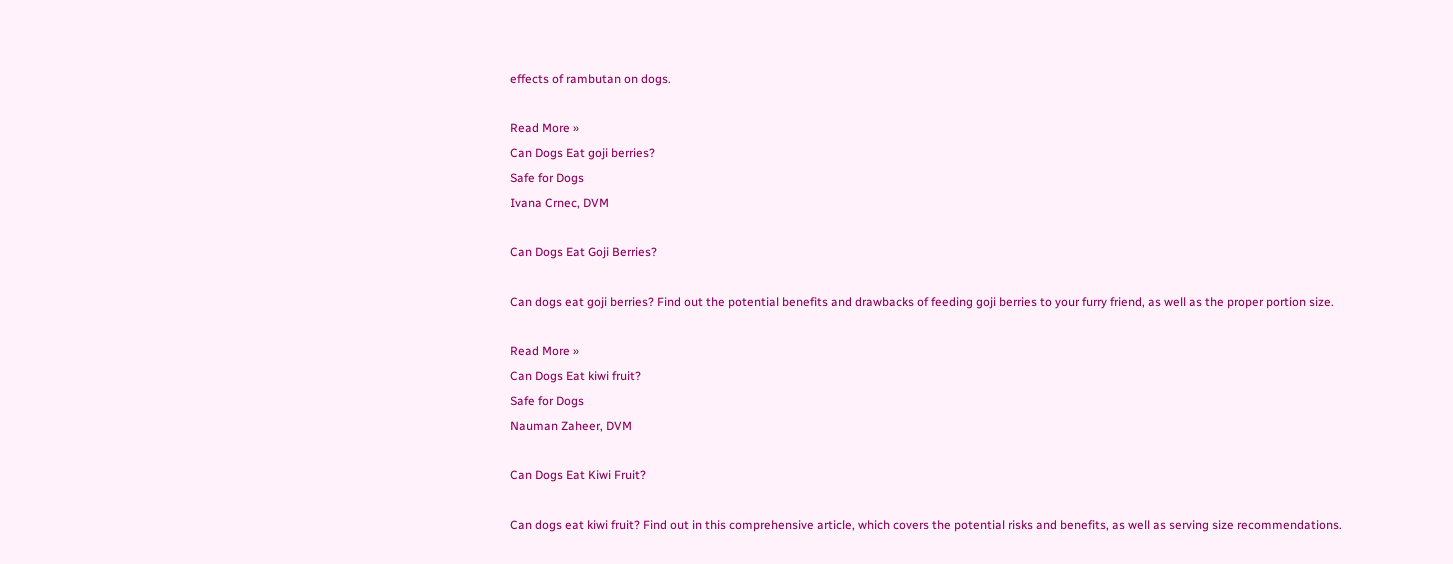effects of rambutan on dogs.

Read More »
Can Dogs Eat goji berries?
Safe for Dogs
Ivana Crnec, DVM

Can Dogs Eat Goji Berries?

Can dogs eat goji berries? Find out the potential benefits and drawbacks of feeding goji berries to your furry friend, as well as the proper portion size.

Read More »
Can Dogs Eat kiwi fruit?
Safe for Dogs
Nauman Zaheer, DVM

Can Dogs Eat Kiwi Fruit?

Can dogs eat kiwi fruit? Find out in this comprehensive article, which covers the potential risks and benefits, as well as serving size recommendations.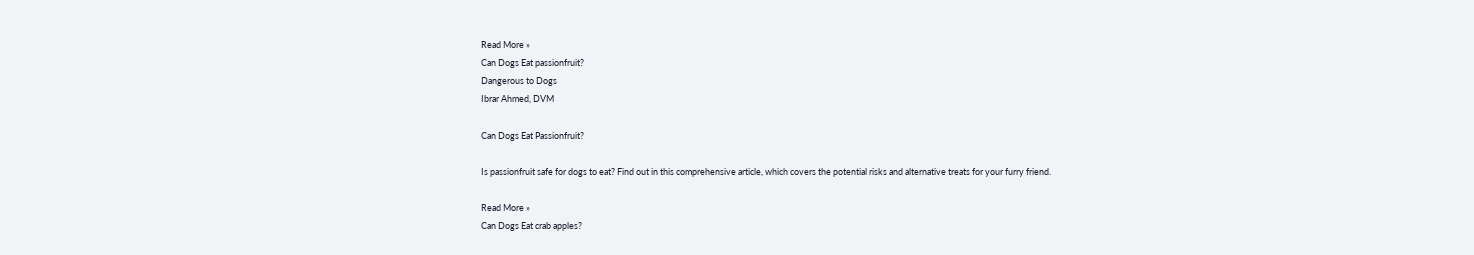Read More »
Can Dogs Eat passionfruit?
Dangerous to Dogs
Ibrar Ahmed, DVM

Can Dogs Eat Passionfruit?

Is passionfruit safe for dogs to eat? Find out in this comprehensive article, which covers the potential risks and alternative treats for your furry friend.

Read More »
Can Dogs Eat crab apples?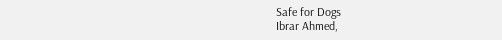Safe for Dogs
Ibrar Ahmed,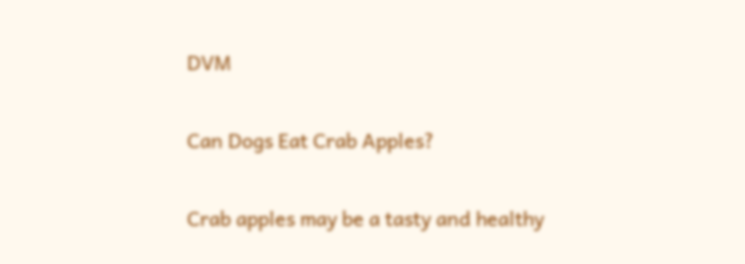DVM

Can Dogs Eat Crab Apples?

Crab apples may be a tasty and healthy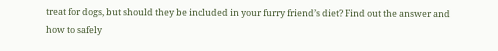treat for dogs, but should they be included in your furry friend’s diet? Find out the answer and how to safely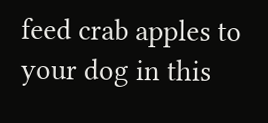feed crab apples to your dog in this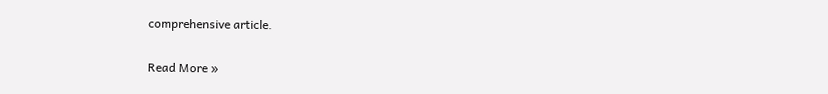comprehensive article.

Read More »